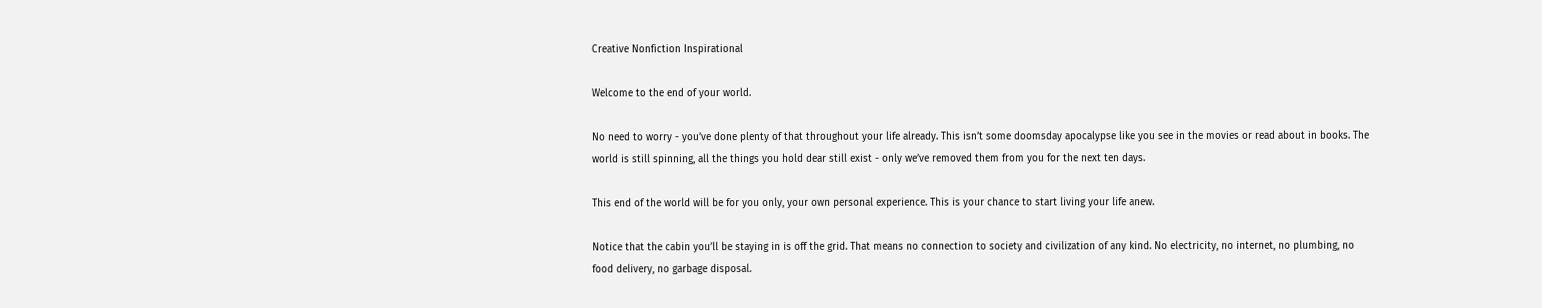Creative Nonfiction Inspirational

Welcome to the end of your world.

No need to worry - you’ve done plenty of that throughout your life already. This isn’t some doomsday apocalypse like you see in the movies or read about in books. The world is still spinning, all the things you hold dear still exist - only we’ve removed them from you for the next ten days.

This end of the world will be for you only, your own personal experience. This is your chance to start living your life anew.

Notice that the cabin you’ll be staying in is off the grid. That means no connection to society and civilization of any kind. No electricity, no internet, no plumbing, no food delivery, no garbage disposal.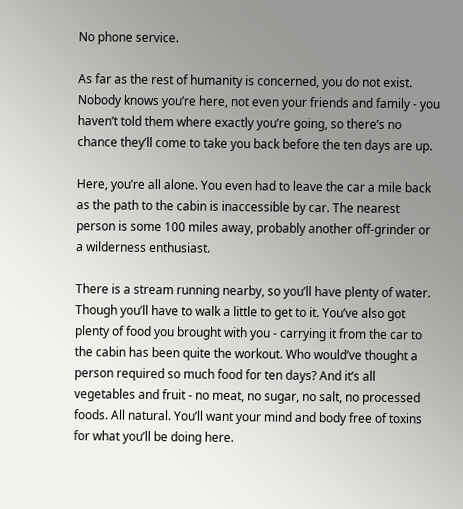No phone service.

As far as the rest of humanity is concerned, you do not exist. Nobody knows you’re here, not even your friends and family - you haven’t told them where exactly you’re going, so there’s no chance they’ll come to take you back before the ten days are up.

Here, you’re all alone. You even had to leave the car a mile back as the path to the cabin is inaccessible by car. The nearest person is some 100 miles away, probably another off-grinder or a wilderness enthusiast.

There is a stream running nearby, so you’ll have plenty of water. Though you’ll have to walk a little to get to it. You’ve also got plenty of food you brought with you - carrying it from the car to the cabin has been quite the workout. Who would’ve thought a person required so much food for ten days? And it’s all vegetables and fruit - no meat, no sugar, no salt, no processed foods. All natural. You’ll want your mind and body free of toxins for what you’ll be doing here.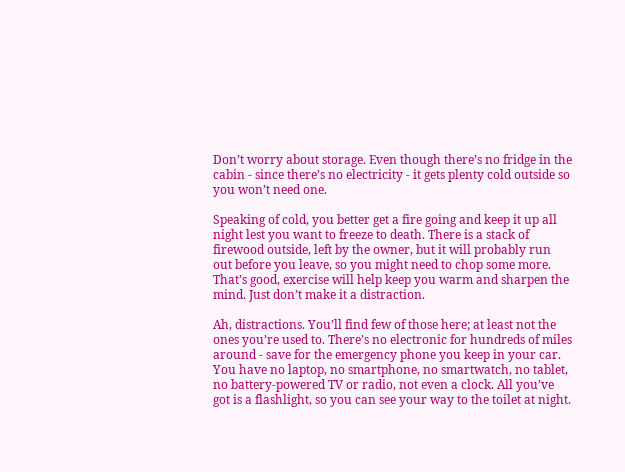Don’t worry about storage. Even though there’s no fridge in the cabin - since there’s no electricity - it gets plenty cold outside so you won’t need one.

Speaking of cold, you better get a fire going and keep it up all night lest you want to freeze to death. There is a stack of firewood outside, left by the owner, but it will probably run out before you leave, so you might need to chop some more. That’s good, exercise will help keep you warm and sharpen the mind. Just don’t make it a distraction.

Ah, distractions. You’ll find few of those here; at least not the ones you’re used to. There’s no electronic for hundreds of miles around - save for the emergency phone you keep in your car. You have no laptop, no smartphone, no smartwatch, no tablet, no battery-powered TV or radio, not even a clock. All you’ve got is a flashlight, so you can see your way to the toilet at night.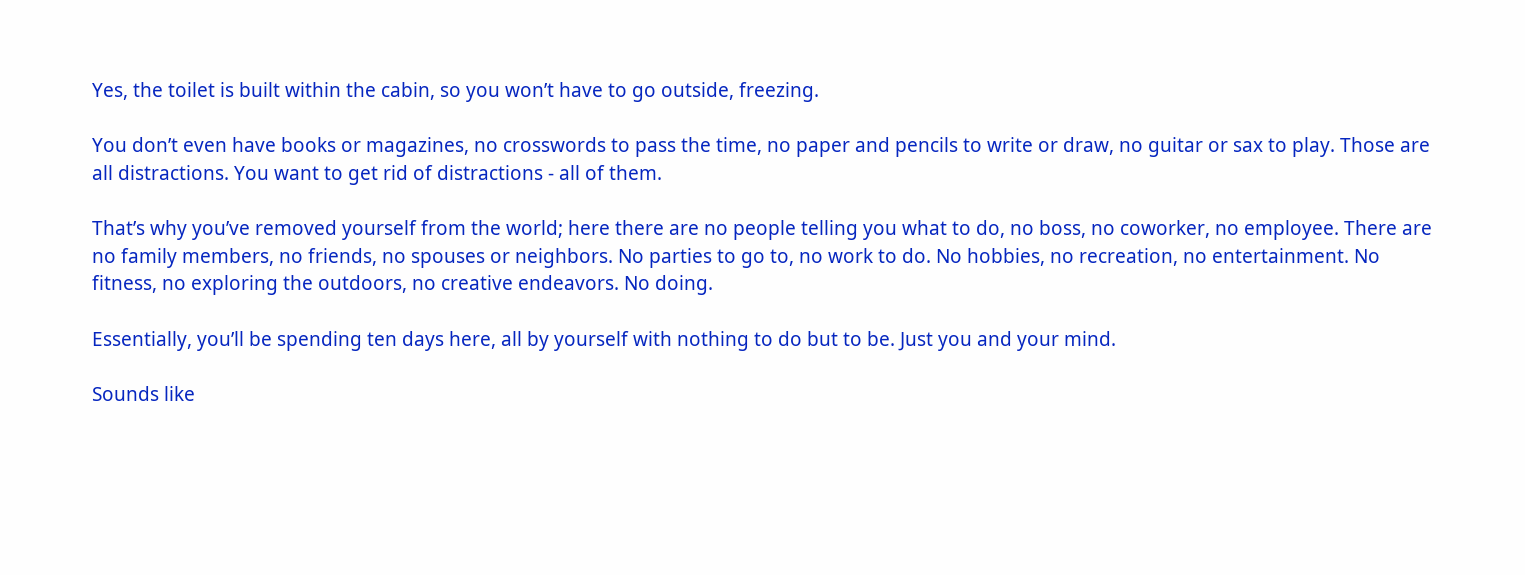Yes, the toilet is built within the cabin, so you won’t have to go outside, freezing.

You don’t even have books or magazines, no crosswords to pass the time, no paper and pencils to write or draw, no guitar or sax to play. Those are all distractions. You want to get rid of distractions - all of them.

That’s why you’ve removed yourself from the world; here there are no people telling you what to do, no boss, no coworker, no employee. There are no family members, no friends, no spouses or neighbors. No parties to go to, no work to do. No hobbies, no recreation, no entertainment. No fitness, no exploring the outdoors, no creative endeavors. No doing.

Essentially, you’ll be spending ten days here, all by yourself with nothing to do but to be. Just you and your mind.

Sounds like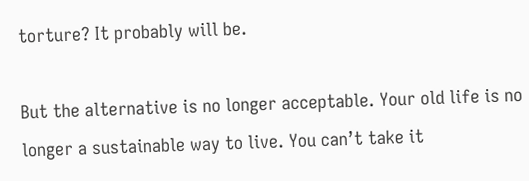torture? It probably will be.

But the alternative is no longer acceptable. Your old life is no longer a sustainable way to live. You can’t take it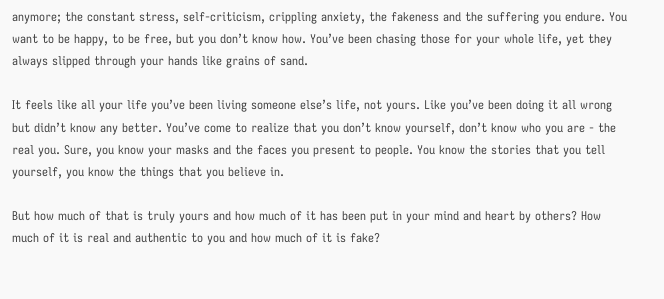anymore; the constant stress, self-criticism, crippling anxiety, the fakeness and the suffering you endure. You want to be happy, to be free, but you don’t know how. You’ve been chasing those for your whole life, yet they always slipped through your hands like grains of sand.

It feels like all your life you’ve been living someone else’s life, not yours. Like you’ve been doing it all wrong but didn’t know any better. You’ve come to realize that you don’t know yourself, don’t know who you are - the real you. Sure, you know your masks and the faces you present to people. You know the stories that you tell yourself, you know the things that you believe in.

But how much of that is truly yours and how much of it has been put in your mind and heart by others? How much of it is real and authentic to you and how much of it is fake?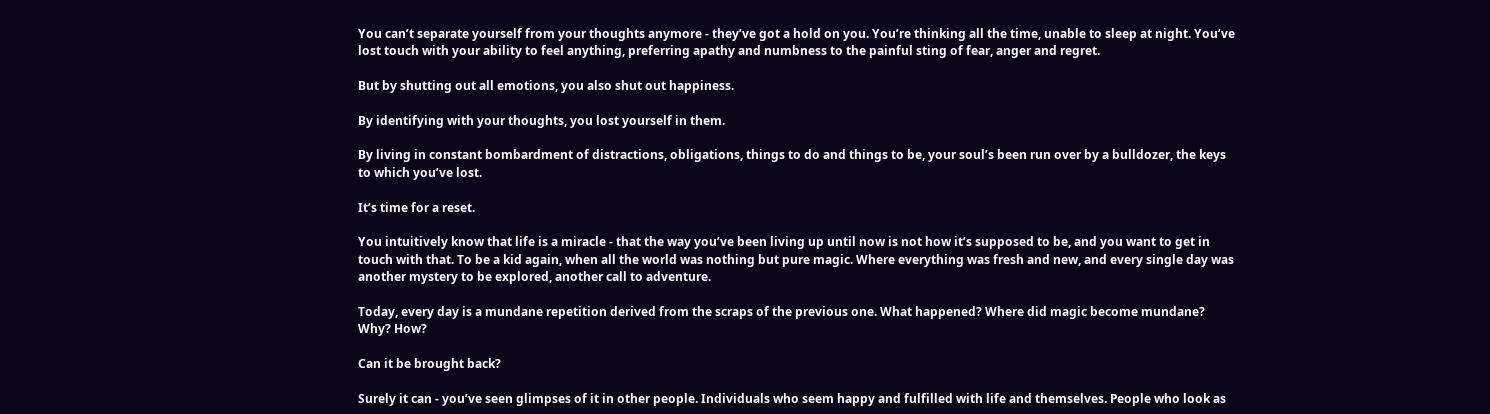You can’t separate yourself from your thoughts anymore - they’ve got a hold on you. You’re thinking all the time, unable to sleep at night. You’ve lost touch with your ability to feel anything, preferring apathy and numbness to the painful sting of fear, anger and regret.

But by shutting out all emotions, you also shut out happiness.

By identifying with your thoughts, you lost yourself in them.

By living in constant bombardment of distractions, obligations, things to do and things to be, your soul’s been run over by a bulldozer, the keys to which you’ve lost.

It’s time for a reset.

You intuitively know that life is a miracle - that the way you’ve been living up until now is not how it’s supposed to be, and you want to get in touch with that. To be a kid again, when all the world was nothing but pure magic. Where everything was fresh and new, and every single day was another mystery to be explored, another call to adventure.

Today, every day is a mundane repetition derived from the scraps of the previous one. What happened? Where did magic become mundane? Why? How?

Can it be brought back?

Surely it can - you’ve seen glimpses of it in other people. Individuals who seem happy and fulfilled with life and themselves. People who look as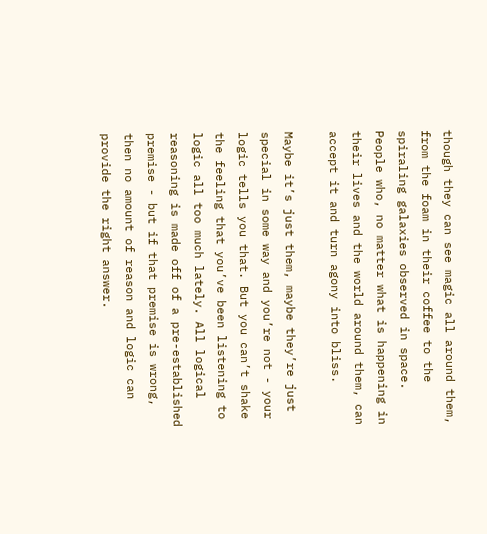though they can see magic all around them, from the foam in their coffee to the spiraling galaxies observed in space. People who, no matter what is happening in their lives and the world around them, can accept it and turn agony into bliss.

Maybe it’s just them, maybe they’re just special in some way and you’re not - your logic tells you that. But you can’t shake the feeling that you’ve been listening to logic all too much lately. All logical reasoning is made off of a pre-established premise - but if that premise is wrong, then no amount of reason and logic can provide the right answer.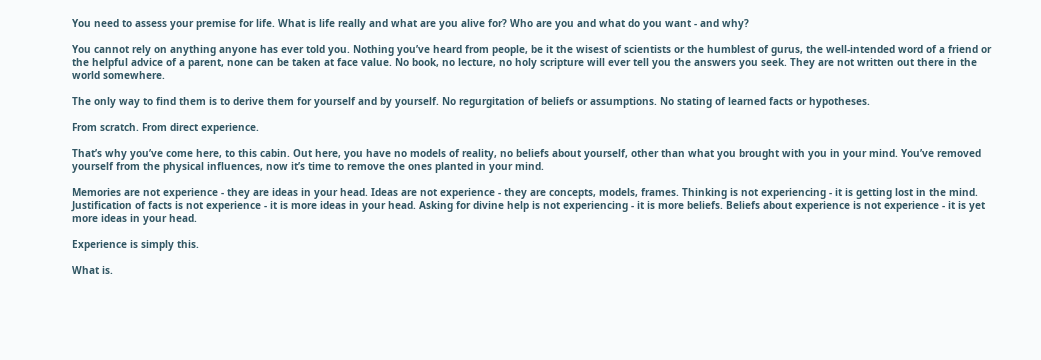You need to assess your premise for life. What is life really and what are you alive for? Who are you and what do you want - and why?

You cannot rely on anything anyone has ever told you. Nothing you’ve heard from people, be it the wisest of scientists or the humblest of gurus, the well-intended word of a friend or the helpful advice of a parent, none can be taken at face value. No book, no lecture, no holy scripture will ever tell you the answers you seek. They are not written out there in the world somewhere.

The only way to find them is to derive them for yourself and by yourself. No regurgitation of beliefs or assumptions. No stating of learned facts or hypotheses.

From scratch. From direct experience.

That’s why you’ve come here, to this cabin. Out here, you have no models of reality, no beliefs about yourself, other than what you brought with you in your mind. You’ve removed yourself from the physical influences, now it’s time to remove the ones planted in your mind.

Memories are not experience - they are ideas in your head. Ideas are not experience - they are concepts, models, frames. Thinking is not experiencing - it is getting lost in the mind. Justification of facts is not experience - it is more ideas in your head. Asking for divine help is not experiencing - it is more beliefs. Beliefs about experience is not experience - it is yet more ideas in your head.

Experience is simply this.

What is.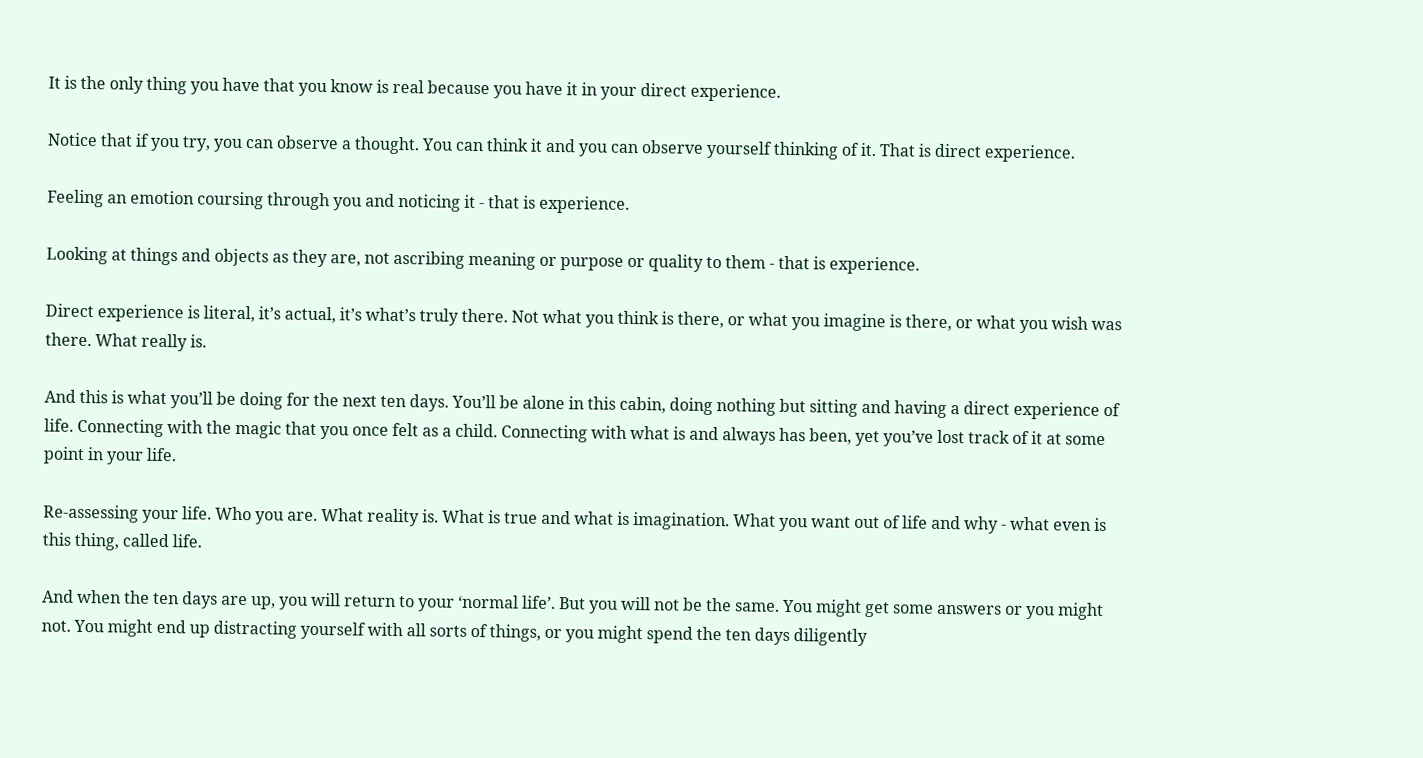It is the only thing you have that you know is real because you have it in your direct experience.

Notice that if you try, you can observe a thought. You can think it and you can observe yourself thinking of it. That is direct experience.

Feeling an emotion coursing through you and noticing it - that is experience.

Looking at things and objects as they are, not ascribing meaning or purpose or quality to them - that is experience.

Direct experience is literal, it’s actual, it’s what’s truly there. Not what you think is there, or what you imagine is there, or what you wish was there. What really is.

And this is what you’ll be doing for the next ten days. You’ll be alone in this cabin, doing nothing but sitting and having a direct experience of life. Connecting with the magic that you once felt as a child. Connecting with what is and always has been, yet you’ve lost track of it at some point in your life.

Re-assessing your life. Who you are. What reality is. What is true and what is imagination. What you want out of life and why - what even is this thing, called life.

And when the ten days are up, you will return to your ‘normal life’. But you will not be the same. You might get some answers or you might not. You might end up distracting yourself with all sorts of things, or you might spend the ten days diligently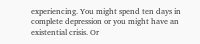experiencing. You might spend ten days in complete depression or you might have an existential crisis. Or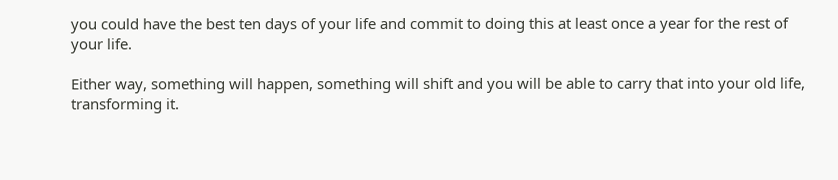you could have the best ten days of your life and commit to doing this at least once a year for the rest of your life.

Either way, something will happen, something will shift and you will be able to carry that into your old life, transforming it.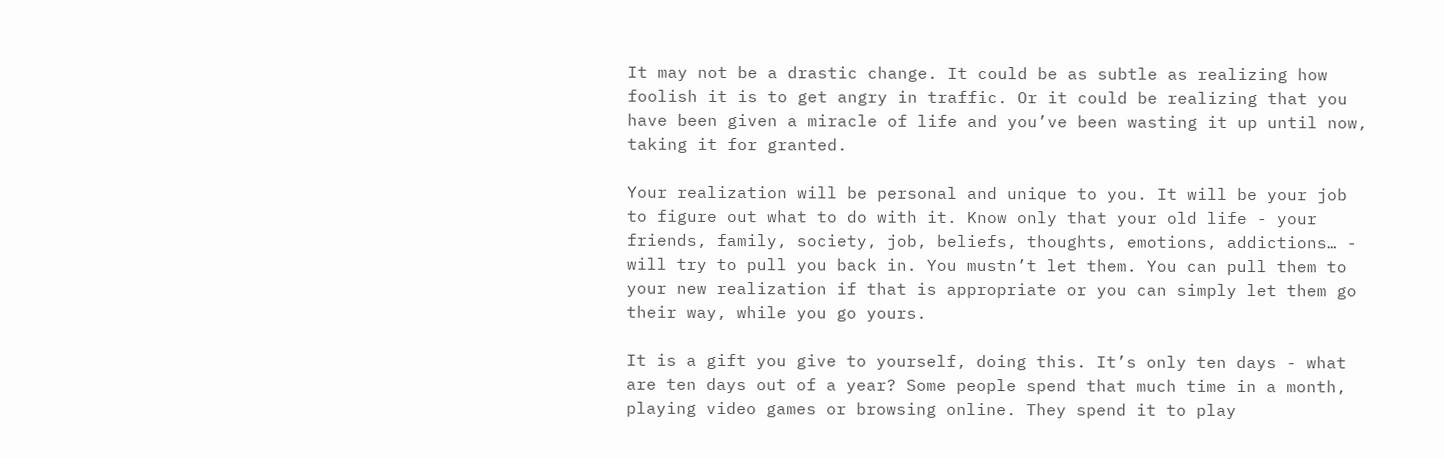It may not be a drastic change. It could be as subtle as realizing how foolish it is to get angry in traffic. Or it could be realizing that you have been given a miracle of life and you’ve been wasting it up until now, taking it for granted.

Your realization will be personal and unique to you. It will be your job to figure out what to do with it. Know only that your old life - your friends, family, society, job, beliefs, thoughts, emotions, addictions… - will try to pull you back in. You mustn’t let them. You can pull them to your new realization if that is appropriate or you can simply let them go their way, while you go yours.

It is a gift you give to yourself, doing this. It’s only ten days - what are ten days out of a year? Some people spend that much time in a month, playing video games or browsing online. They spend it to play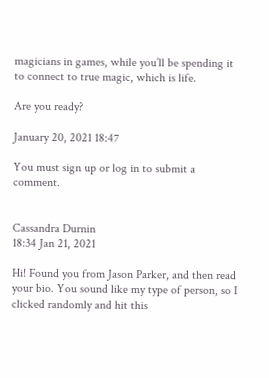magicians in games, while you’ll be spending it to connect to true magic, which is life.

Are you ready?

January 20, 2021 18:47

You must sign up or log in to submit a comment.


Cassandra Durnin
18:34 Jan 21, 2021

Hi! Found you from Jason Parker, and then read your bio. You sound like my type of person, so I clicked randomly and hit this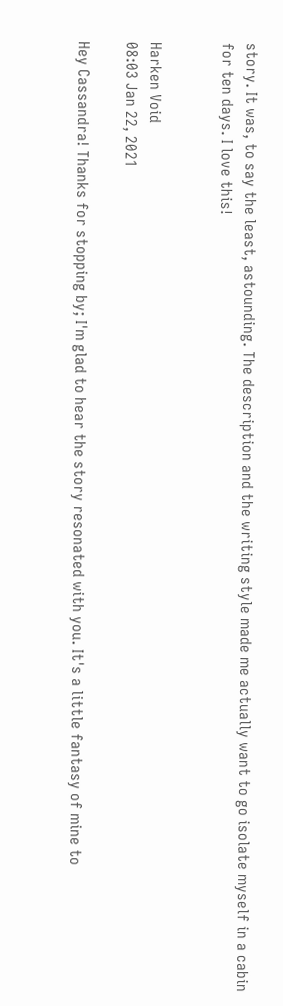story. It was, to say the least, astounding. The description and the writing style made me actually want to go isolate myself in a cabin for ten days. I love this!


Harken Void
08:03 Jan 22, 2021

Hey Cassandra! Thanks for stopping by; I'm glad to hear the story resonated with you. It's a little fantasy of mine to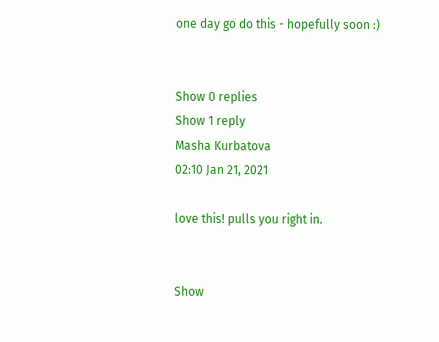one day go do this - hopefully soon :)


Show 0 replies
Show 1 reply
Masha Kurbatova
02:10 Jan 21, 2021

love this! pulls you right in.


Show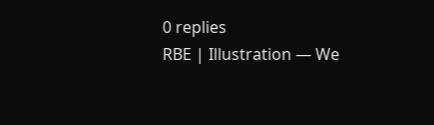0 replies
RBE | Illustration — We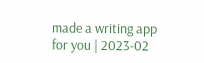made a writing app for you | 2023-02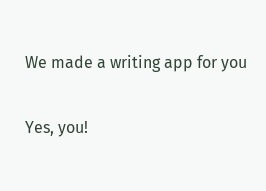We made a writing app for you

Yes, you!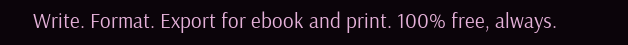Write. Format. Export for ebook and print. 100% free, always.